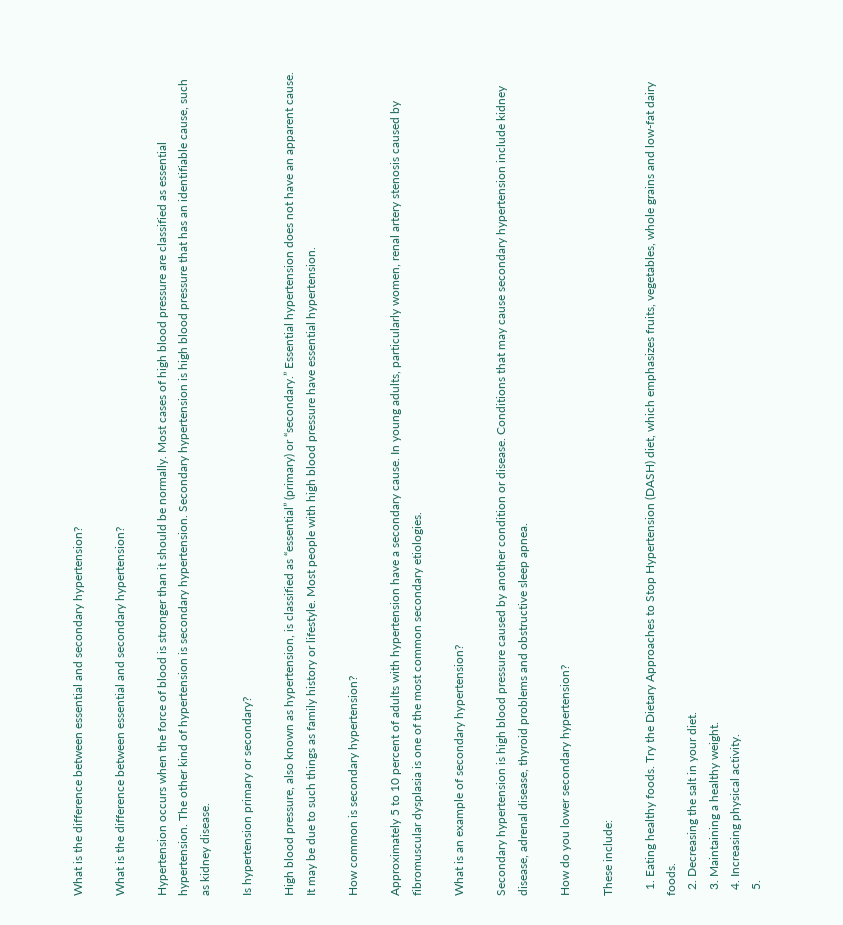What is the difference between essential and secondary hypertension?

What is the difference between essential and secondary hypertension?

Hypertension occurs when the force of blood is stronger than it should be normally. Most cases of high blood pressure are classified as essential hypertension. The other kind of hypertension is secondary hypertension. Secondary hypertension is high blood pressure that has an identifiable cause, such as kidney disease.

Is hypertension primary or secondary?

High blood pressure, also known as hypertension, is classified as “essential” (primary) or “secondary.” Essential hypertension does not have an apparent cause. It may be due to such things as family history or lifestyle. Most people with high blood pressure have essential hypertension.

How common is secondary hypertension?

Approximately 5 to 10 percent of adults with hypertension have a secondary cause. In young adults, particularly women, renal artery stenosis caused by fibromuscular dysplasia is one of the most common secondary etiologies.

What is an example of secondary hypertension?

Secondary hypertension is high blood pressure caused by another condition or disease. Conditions that may cause secondary hypertension include kidney disease, adrenal disease, thyroid problems and obstructive sleep apnea.

How do you lower secondary hypertension?

These include:

  1. Eating healthy foods. Try the Dietary Approaches to Stop Hypertension (DASH) diet, which emphasizes fruits, vegetables, whole grains and low-fat dairy foods.
  2. Decreasing the salt in your diet.
  3. Maintaining a healthy weight.
  4. Increasing physical activity.
  5.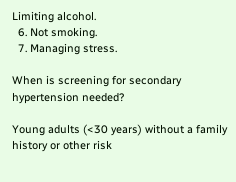Limiting alcohol.
  6. Not smoking.
  7. Managing stress.

When is screening for secondary hypertension needed?

Young adults (<30 years) without a family history or other risk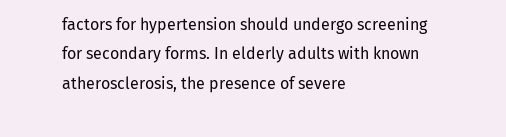factors for hypertension should undergo screening for secondary forms. In elderly adults with known atherosclerosis, the presence of severe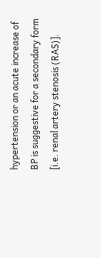hypertension or an acute increase of BP is suggestive for a secondary form [i.e. renal artery stenosis (RAS)].